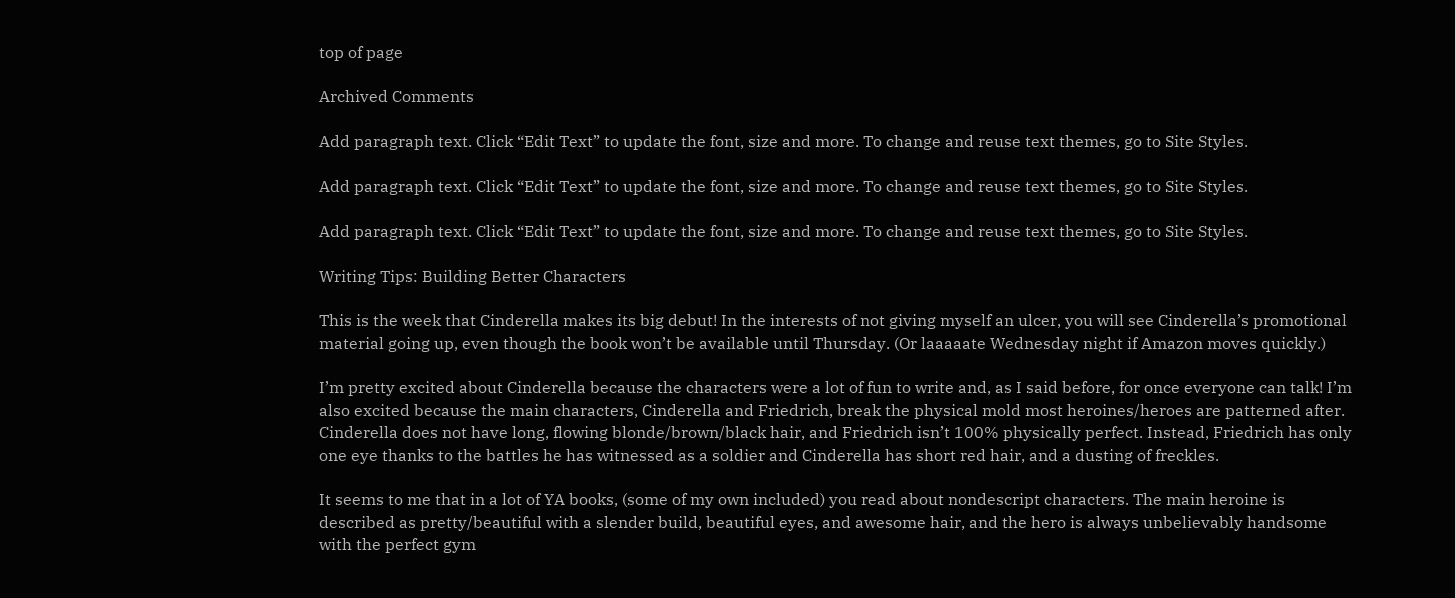top of page

Archived Comments

Add paragraph text. Click “Edit Text” to update the font, size and more. To change and reuse text themes, go to Site Styles.

Add paragraph text. Click “Edit Text” to update the font, size and more. To change and reuse text themes, go to Site Styles.

Add paragraph text. Click “Edit Text” to update the font, size and more. To change and reuse text themes, go to Site Styles.

Writing Tips: Building Better Characters

This is the week that Cinderella makes its big debut! In the interests of not giving myself an ulcer, you will see Cinderella’s promotional material going up, even though the book won’t be available until Thursday. (Or laaaaate Wednesday night if Amazon moves quickly.)

I’m pretty excited about Cinderella because the characters were a lot of fun to write and, as I said before, for once everyone can talk! I’m also excited because the main characters, Cinderella and Friedrich, break the physical mold most heroines/heroes are patterned after. Cinderella does not have long, flowing blonde/brown/black hair, and Friedrich isn’t 100% physically perfect. Instead, Friedrich has only one eye thanks to the battles he has witnessed as a soldier and Cinderella has short red hair, and a dusting of freckles.

It seems to me that in a lot of YA books, (some of my own included) you read about nondescript characters. The main heroine is described as pretty/beautiful with a slender build, beautiful eyes, and awesome hair, and the hero is always unbelievably handsome with the perfect gym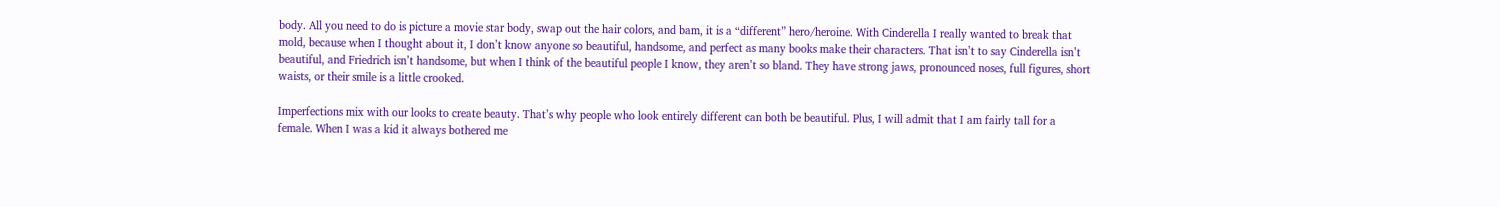body. All you need to do is picture a movie star body, swap out the hair colors, and bam, it is a “different” hero/heroine. With Cinderella I really wanted to break that mold, because when I thought about it, I don’t know anyone so beautiful, handsome, and perfect as many books make their characters. That isn’t to say Cinderella isn’t beautiful, and Friedrich isn’t handsome, but when I think of the beautiful people I know, they aren’t so bland. They have strong jaws, pronounced noses, full figures, short waists, or their smile is a little crooked.

Imperfections mix with our looks to create beauty. That’s why people who look entirely different can both be beautiful. Plus, I will admit that I am fairly tall for a female. When I was a kid it always bothered me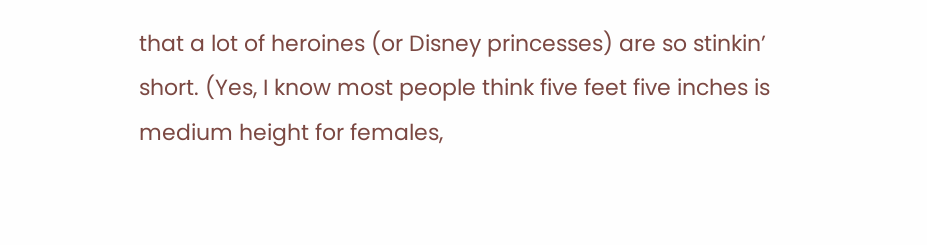that a lot of heroines (or Disney princesses) are so stinkin’ short. (Yes, I know most people think five feet five inches is medium height for females,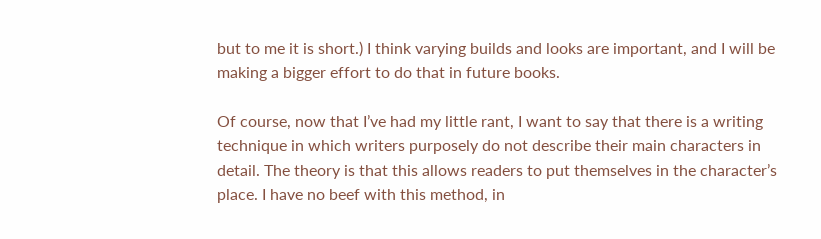but to me it is short.) I think varying builds and looks are important, and I will be making a bigger effort to do that in future books.

Of course, now that I’ve had my little rant, I want to say that there is a writing technique in which writers purposely do not describe their main characters in detail. The theory is that this allows readers to put themselves in the character’s place. I have no beef with this method, in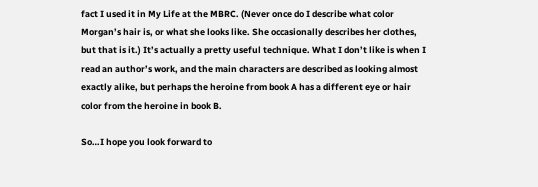fact I used it in My Life at the MBRC. (Never once do I describe what color Morgan’s hair is, or what she looks like. She occasionally describes her clothes, but that is it.) It’s actually a pretty useful technique. What I don’t like is when I read an author’s work, and the main characters are described as looking almost exactly alike, but perhaps the heroine from book A has a different eye or hair color from the heroine in book B.

So…I hope you look forward to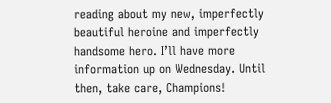reading about my new, imperfectly beautiful heroine and imperfectly handsome hero. I’ll have more information up on Wednesday. Until then, take care, Champions!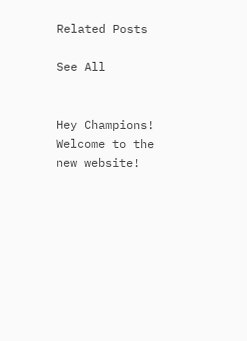Related Posts

See All


Hey Champions! Welcome to the new website!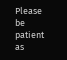Please be patient as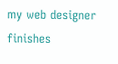my web designer finishes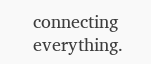connecting everything.